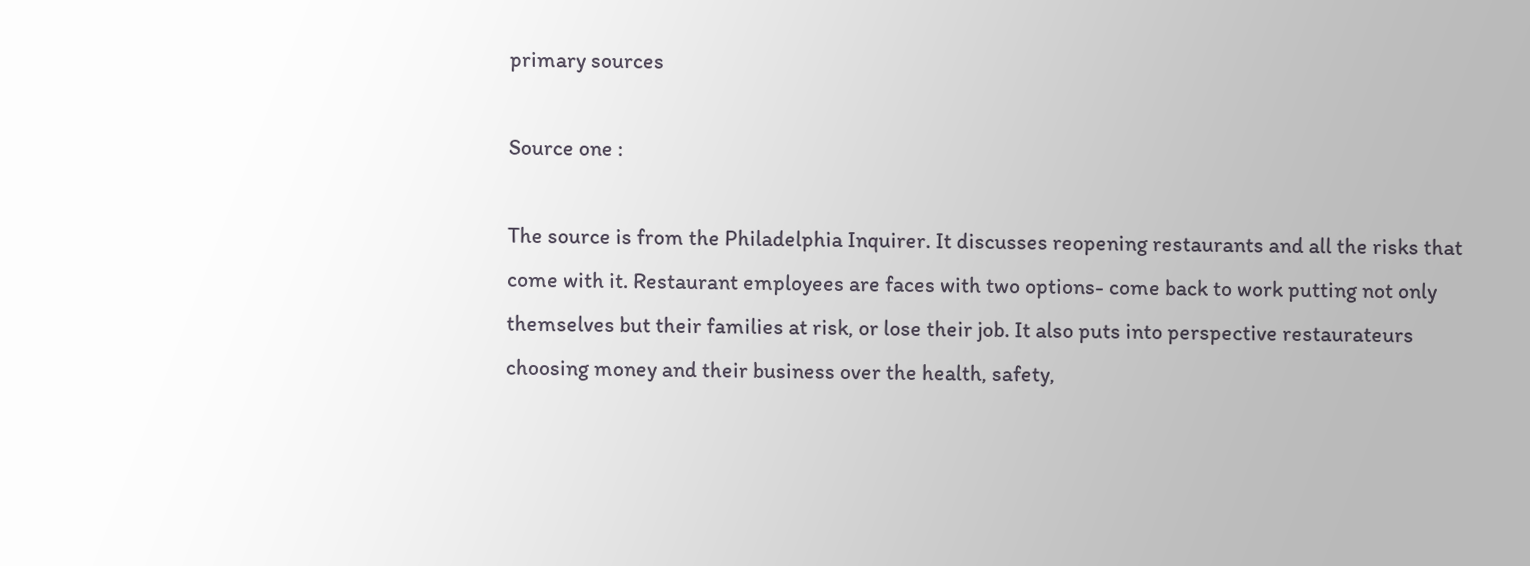primary sources

Source one :

The source is from the Philadelphia Inquirer. It discusses reopening restaurants and all the risks that come with it. Restaurant employees are faces with two options- come back to work putting not only themselves but their families at risk, or lose their job. It also puts into perspective restaurateurs choosing money and their business over the health, safety,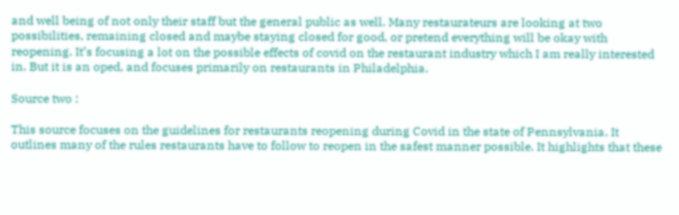and well being of not only their staff but the general public as well. Many restaurateurs are looking at two possibilities, remaining closed and maybe staying closed for good, or pretend everything will be okay with reopening. It’s focusing a lot on the possible effects of covid on the restaurant industry which I am really interested in. But it is an oped, and focuses primarily on restaurants in Philadelphia.

Source two :

This source focuses on the guidelines for restaurants reopening during Covid in the state of Pennsylvania. It outlines many of the rules restaurants have to follow to reopen in the safest manner possible. It highlights that these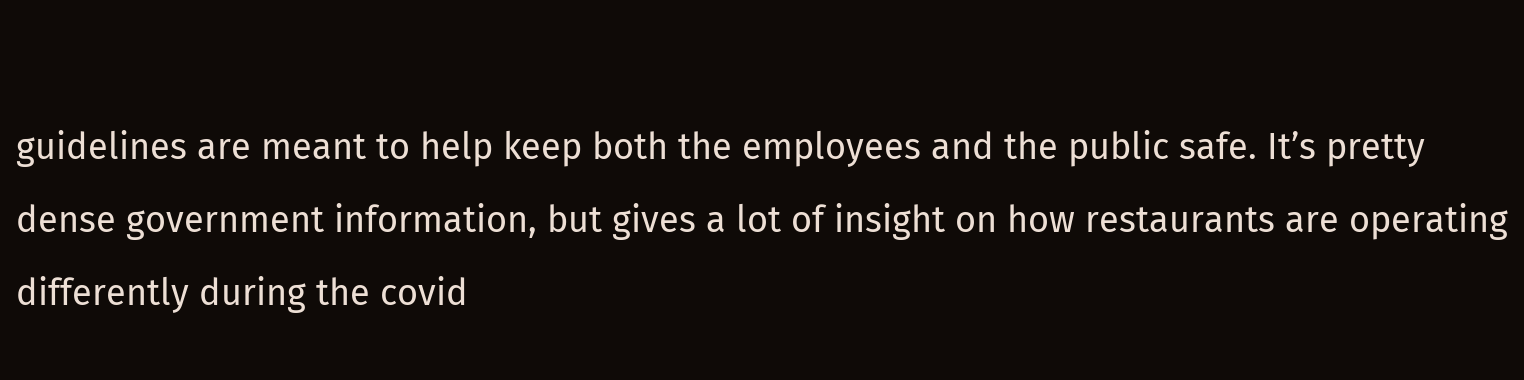guidelines are meant to help keep both the employees and the public safe. It’s pretty dense government information, but gives a lot of insight on how restaurants are operating differently during the covid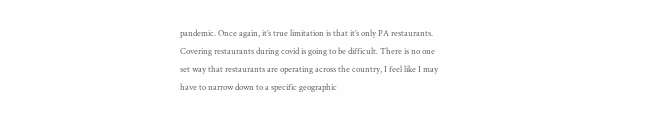pandemic. Once again, it’s true limitation is that it’s only PA restaurants. Covering restaurants during covid is going to be difficult. There is no one set way that restaurants are operating across the country, I feel like I may have to narrow down to a specific geographic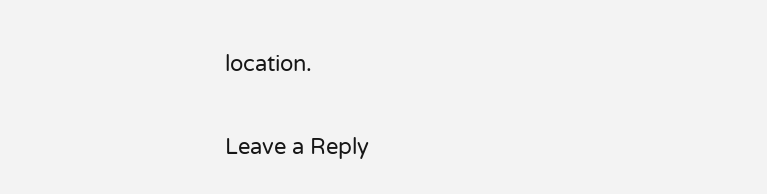location.

Leave a Reply